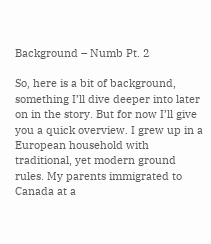Background – Numb Pt. 2

So, here is a bit of background, something I’ll dive deeper into later on in the story. But for now I’ll give you a quick overview. I grew up in a European household with traditional, yet modern ground rules. My parents immigrated to Canada at a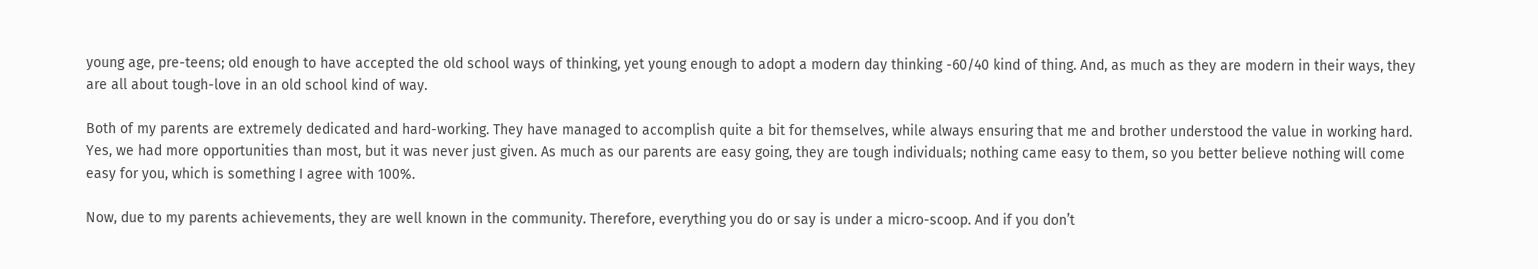young age, pre-teens; old enough to have accepted the old school ways of thinking, yet young enough to adopt a modern day thinking -60/40 kind of thing. And, as much as they are modern in their ways, they are all about tough-love in an old school kind of way.

Both of my parents are extremely dedicated and hard-working. They have managed to accomplish quite a bit for themselves, while always ensuring that me and brother understood the value in working hard. Yes, we had more opportunities than most, but it was never just given. As much as our parents are easy going, they are tough individuals; nothing came easy to them, so you better believe nothing will come easy for you, which is something I agree with 100%.

Now, due to my parents achievements, they are well known in the community. Therefore, everything you do or say is under a micro-scoop. And if you don’t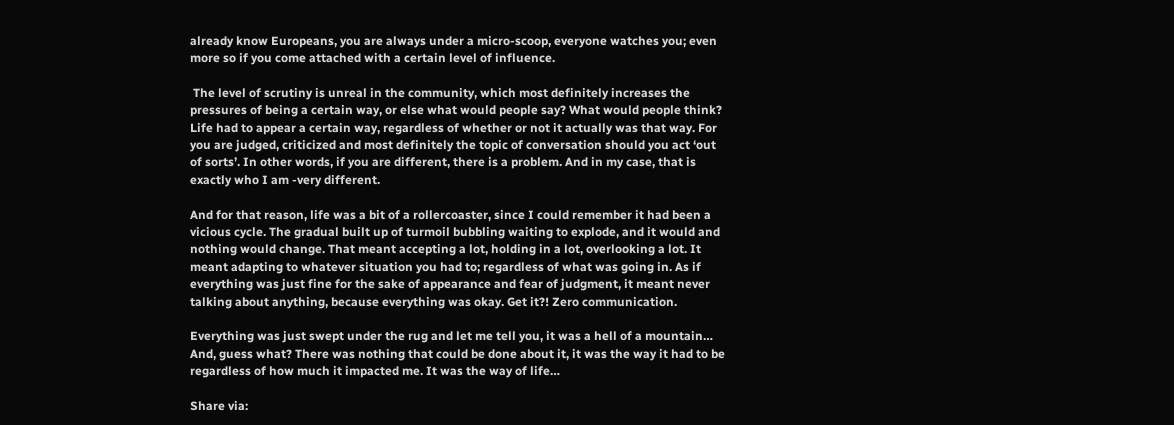already know Europeans, you are always under a micro-scoop, everyone watches you; even more so if you come attached with a certain level of influence.

 The level of scrutiny is unreal in the community, which most definitely increases the pressures of being a certain way, or else what would people say? What would people think? Life had to appear a certain way, regardless of whether or not it actually was that way. For you are judged, criticized and most definitely the topic of conversation should you act ‘out of sorts’. In other words, if you are different, there is a problem. And in my case, that is exactly who I am -very different.

And for that reason, life was a bit of a rollercoaster, since I could remember it had been a vicious cycle. The gradual built up of turmoil bubbling waiting to explode, and it would and nothing would change. That meant accepting a lot, holding in a lot, overlooking a lot. It meant adapting to whatever situation you had to; regardless of what was going in. As if everything was just fine for the sake of appearance and fear of judgment, it meant never talking about anything, because everything was okay. Get it?! Zero communication.

Everything was just swept under the rug and let me tell you, it was a hell of a mountain… And, guess what? There was nothing that could be done about it, it was the way it had to be regardless of how much it impacted me. It was the way of life…

Share via: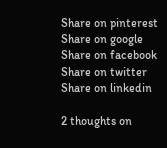Share on pinterest
Share on google
Share on facebook
Share on twitter
Share on linkedin

2 thoughts on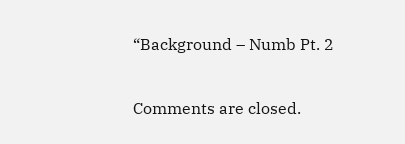“Background – Numb Pt. 2

Comments are closed.